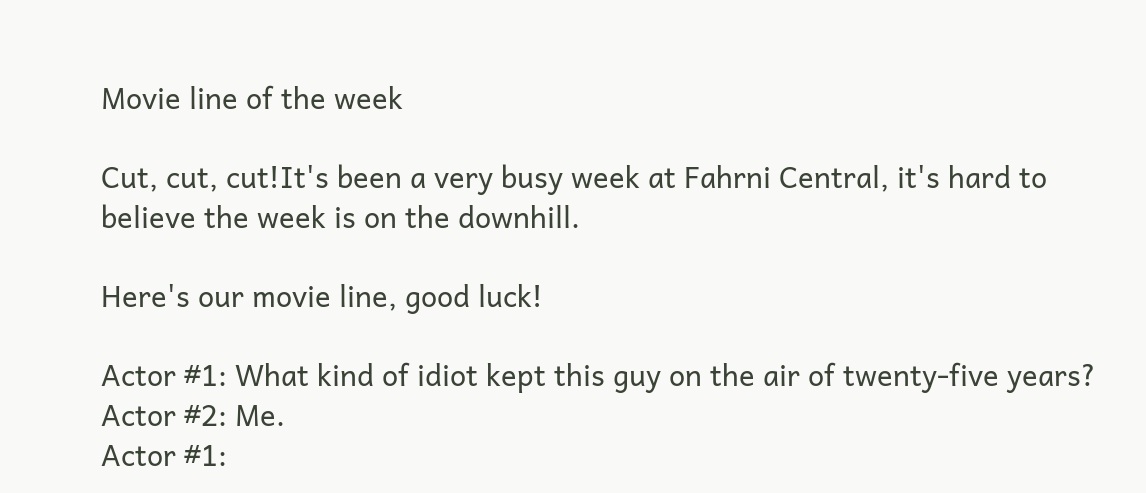Movie line of the week

Cut, cut, cut!It's been a very busy week at Fahrni Central, it's hard to believe the week is on the downhill.

Here's our movie line, good luck!

Actor #1: What kind of idiot kept this guy on the air of twenty-five years?
Actor #2: Me.
Actor #1: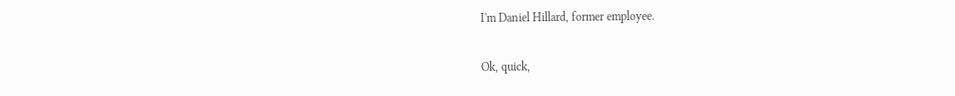I'm Daniel Hillard, former employee.

Ok, quick,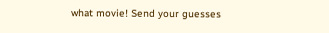what movie! Send your guesses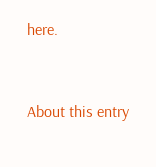here.


About this entry